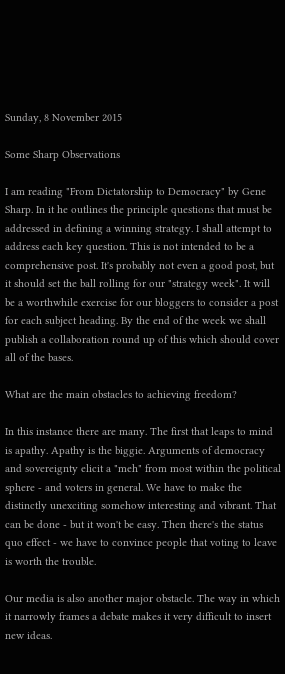Sunday, 8 November 2015

Some Sharp Observations

I am reading "From Dictatorship to Democracy" by Gene Sharp. In it he outlines the principle questions that must be addressed in defining a winning strategy. I shall attempt to address each key question. This is not intended to be a comprehensive post. It's probably not even a good post, but it should set the ball rolling for our "strategy week". It will be a worthwhile exercise for our bloggers to consider a post for each subject heading. By the end of the week we shall publish a collaboration round up of this which should cover all of the bases.

What are the main obstacles to achieving freedom?

In this instance there are many. The first that leaps to mind is apathy. Apathy is the biggie. Arguments of democracy and sovereignty elicit a "meh" from most within the political sphere - and voters in general. We have to make the distinctly unexciting somehow interesting and vibrant. That can be done - but it won't be easy. Then there's the status quo effect - we have to convince people that voting to leave is worth the trouble.

Our media is also another major obstacle. The way in which it narrowly frames a debate makes it very difficult to insert new ideas.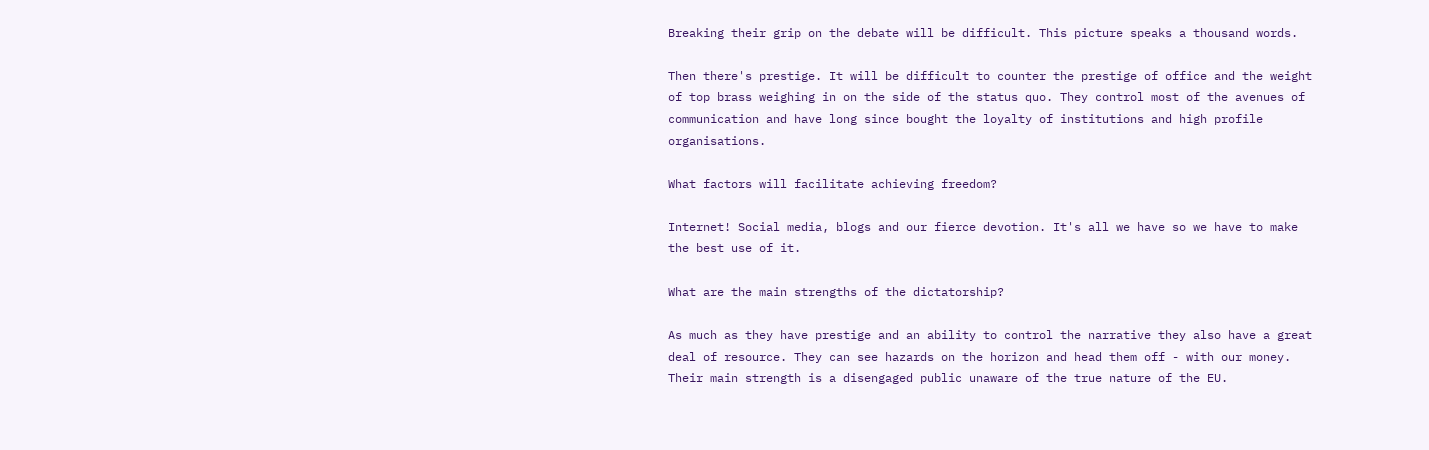Breaking their grip on the debate will be difficult. This picture speaks a thousand words.

Then there's prestige. It will be difficult to counter the prestige of office and the weight of top brass weighing in on the side of the status quo. They control most of the avenues of communication and have long since bought the loyalty of institutions and high profile organisations.

What factors will facilitate achieving freedom?

Internet! Social media, blogs and our fierce devotion. It's all we have so we have to make the best use of it.

What are the main strengths of the dictatorship?

As much as they have prestige and an ability to control the narrative they also have a great deal of resource. They can see hazards on the horizon and head them off - with our money. Their main strength is a disengaged public unaware of the true nature of the EU.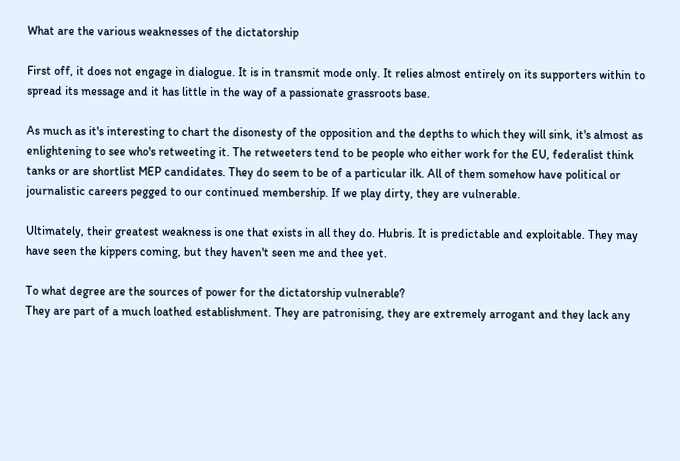What are the various weaknesses of the dictatorship

First off, it does not engage in dialogue. It is in transmit mode only. It relies almost entirely on its supporters within to spread its message and it has little in the way of a passionate grassroots base.

As much as it's interesting to chart the disonesty of the opposition and the depths to which they will sink, it's almost as enlightening to see who's retweeting it. The retweeters tend to be people who either work for the EU, federalist think tanks or are shortlist MEP candidates. They do seem to be of a particular ilk. All of them somehow have political or journalistic careers pegged to our continued membership. If we play dirty, they are vulnerable.

Ultimately, their greatest weakness is one that exists in all they do. Hubris. It is predictable and exploitable. They may have seen the kippers coming, but they haven't seen me and thee yet.

To what degree are the sources of power for the dictatorship vulnerable?
They are part of a much loathed establishment. They are patronising, they are extremely arrogant and they lack any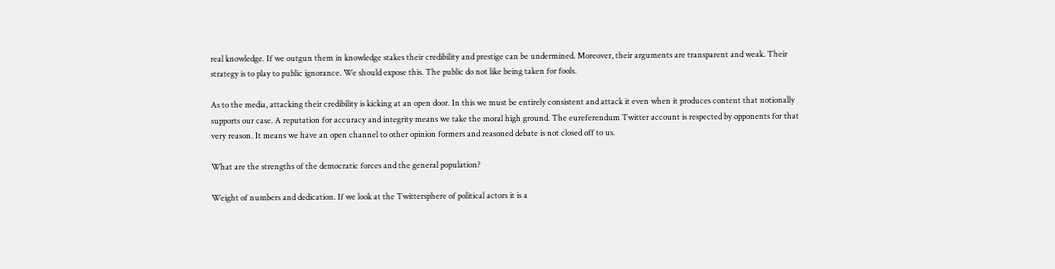real knowledge. If we outgun them in knowledge stakes their credibility and prestige can be undermined. Moreover, their arguments are transparent and weak. Their strategy is to play to public ignorance. We should expose this. The public do not like being taken for fools.

As to the media, attacking their credibility is kicking at an open door. In this we must be entirely consistent and attack it even when it produces content that notionally supports our case. A reputation for accuracy and integrity means we take the moral high ground. The eureferendum Twitter account is respected by opponents for that very reason. It means we have an open channel to other opinion formers and reasoned debate is not closed off to us.

What are the strengths of the democratic forces and the general population?

Weight of numbers and dedication. If we look at the Twittersphere of political actors it is a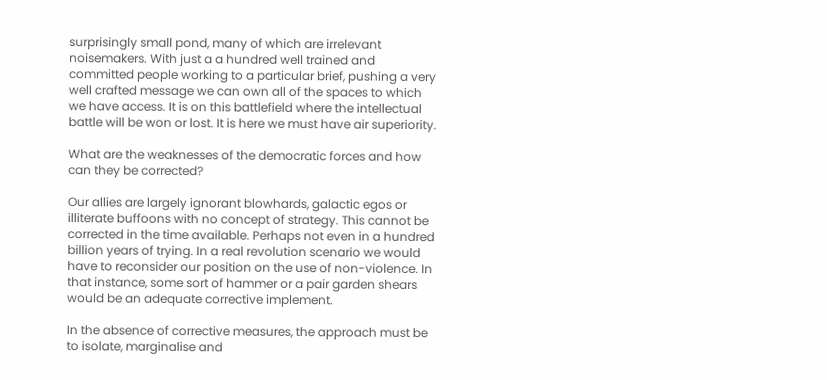surprisingly small pond, many of which are irrelevant noisemakers. With just a a hundred well trained and committed people working to a particular brief, pushing a very well crafted message we can own all of the spaces to which we have access. It is on this battlefield where the intellectual battle will be won or lost. It is here we must have air superiority.

What are the weaknesses of the democratic forces and how can they be corrected?

Our allies are largely ignorant blowhards, galactic egos or illiterate buffoons with no concept of strategy. This cannot be corrected in the time available. Perhaps not even in a hundred billion years of trying. In a real revolution scenario we would have to reconsider our position on the use of non-violence. In that instance, some sort of hammer or a pair garden shears would be an adequate corrective implement.

In the absence of corrective measures, the approach must be to isolate, marginalise and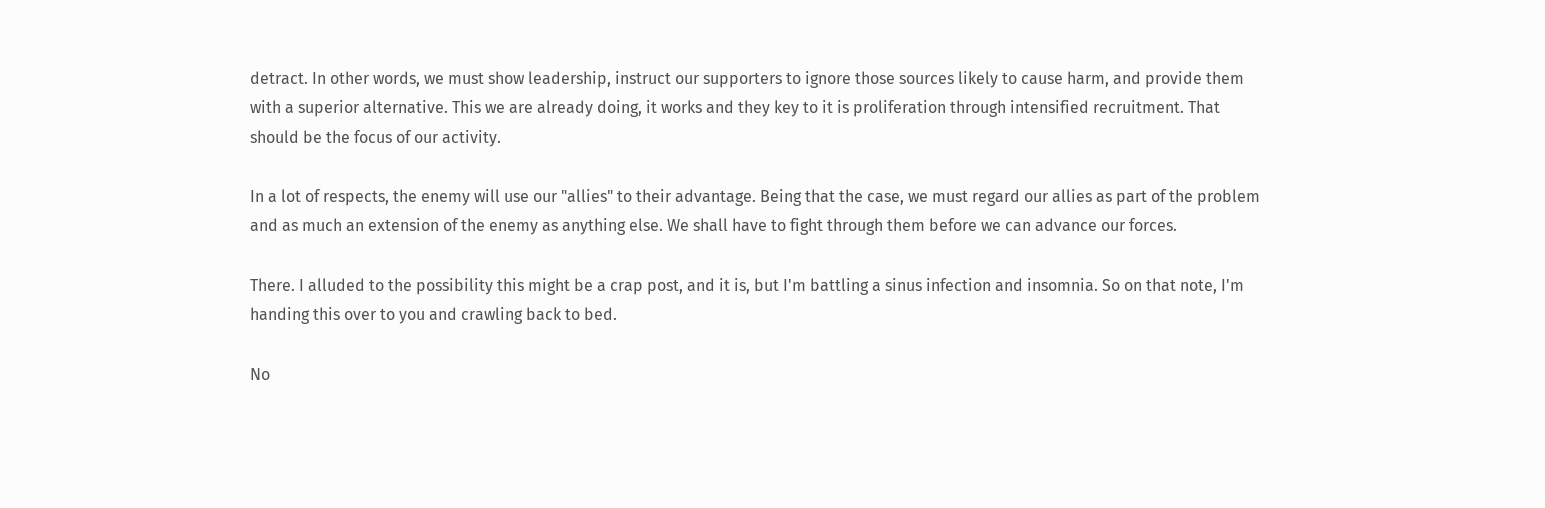detract. In other words, we must show leadership, instruct our supporters to ignore those sources likely to cause harm, and provide them with a superior alternative. This we are already doing, it works and they key to it is proliferation through intensified recruitment. That should be the focus of our activity.

In a lot of respects, the enemy will use our "allies" to their advantage. Being that the case, we must regard our allies as part of the problem and as much an extension of the enemy as anything else. We shall have to fight through them before we can advance our forces.

There. I alluded to the possibility this might be a crap post, and it is, but I'm battling a sinus infection and insomnia. So on that note, I'm handing this over to you and crawling back to bed.

No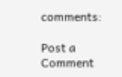comments:

Post a Comment